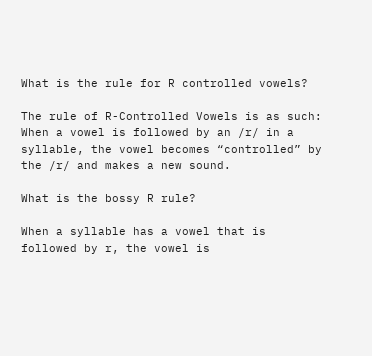What is the rule for R controlled vowels?

The rule of R-Controlled Vowels is as such: When a vowel is followed by an /r/ in a syllable, the vowel becomes “controlled” by the /r/ and makes a new sound.

What is the bossy R rule?

When a syllable has a vowel that is followed by r, the vowel is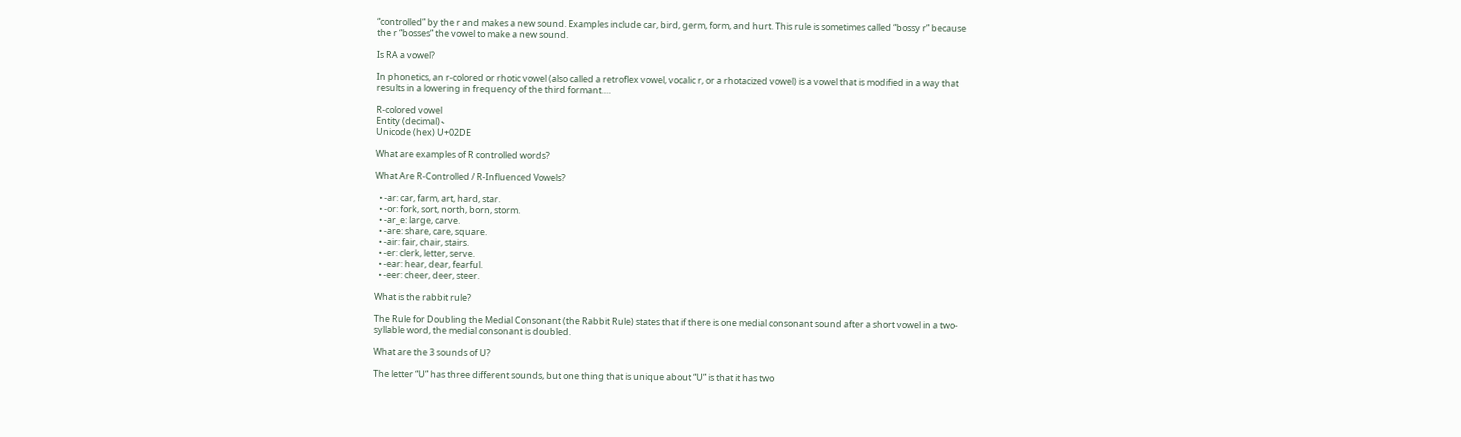“controlled” by the r and makes a new sound. Examples include car, bird, germ, form, and hurt. This rule is sometimes called “bossy r” because the r “bosses” the vowel to make a new sound.

Is RA a vowel?

In phonetics, an r-colored or rhotic vowel (also called a retroflex vowel, vocalic r, or a rhotacized vowel) is a vowel that is modified in a way that results in a lowering in frequency of the third formant….

R-colored vowel
Entity (decimal) ˞
Unicode (hex) U+02DE

What are examples of R controlled words?

What Are R-Controlled / R-Influenced Vowels?

  • -ar: car, farm, art, hard, star.
  • -or: fork, sort, north, born, storm.
  • -ar_e: large, carve.
  • -are: share, care, square.
  • -air: fair, chair, stairs.
  • -er: clerk, letter, serve.
  • -ear: hear, dear, fearful.
  • -eer: cheer, deer, steer.

What is the rabbit rule?

The Rule for Doubling the Medial Consonant (the Rabbit Rule) states that if there is one medial consonant sound after a short vowel in a two-syllable word, the medial consonant is doubled.

What are the 3 sounds of U?

The letter “U” has three different sounds, but one thing that is unique about “U” is that it has two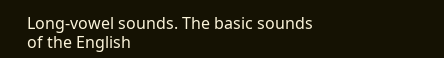Long-vowel sounds. The basic sounds of the English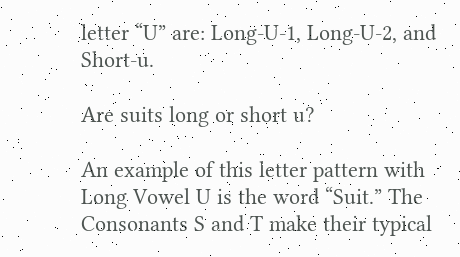letter “U” are: Long-U-1, Long-U-2, and Short-u.

Are suits long or short u?

An example of this letter pattern with Long Vowel U is the word “Suit.” The Consonants S and T make their typical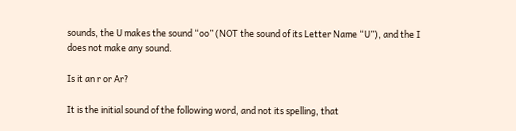sounds, the U makes the sound “oo” (NOT the sound of its Letter Name “U”), and the I does not make any sound.

Is it an r or Ar?

It is the initial sound of the following word, and not its spelling, that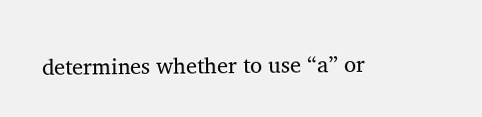determines whether to use “a” or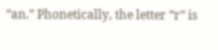“an.” Phonetically, the letter “r” is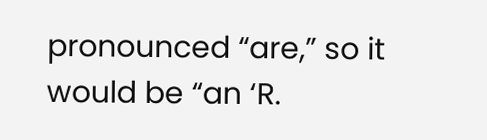pronounced “are,” so it would be “an ‘R.